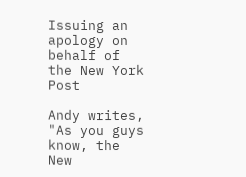Issuing an apology on behalf of the New York Post

Andy writes, "As you guys know, the New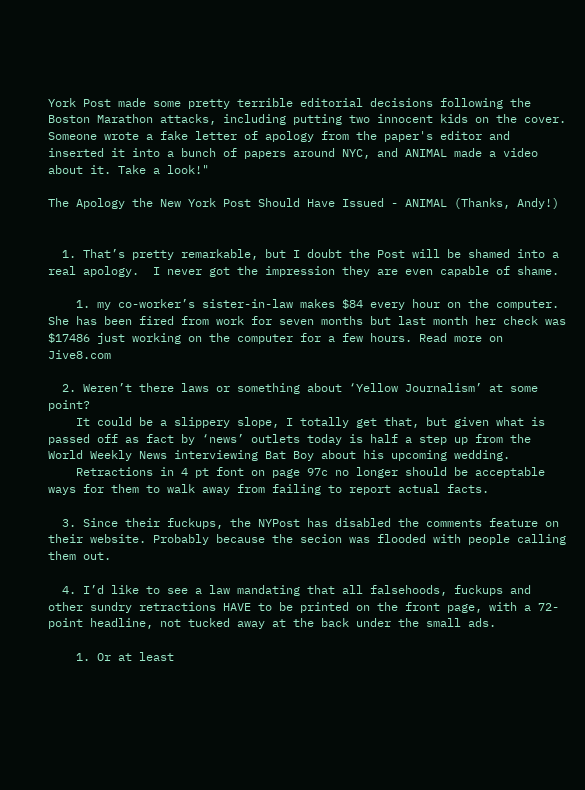York Post made some pretty terrible editorial decisions following the Boston Marathon attacks, including putting two innocent kids on the cover. Someone wrote a fake letter of apology from the paper's editor and inserted it into a bunch of papers around NYC, and ANIMAL made a video about it. Take a look!"

The Apology the New York Post Should Have Issued - ANIMAL (Thanks, Andy!)


  1. That’s pretty remarkable, but I doubt the Post will be shamed into a real apology.  I never got the impression they are even capable of shame.

    1. my co-worker’s sister-in-law makes $84 every hour on the computer. She has been fired from work for seven months but last month her check was $17486 just working on the computer for a few hours. Read more on  Jive8.com

  2. Weren’t there laws or something about ‘Yellow Journalism’ at some point?
    It could be a slippery slope, I totally get that, but given what is passed off as fact by ‘news’ outlets today is half a step up from the World Weekly News interviewing Bat Boy about his upcoming wedding.
    Retractions in 4 pt font on page 97c no longer should be acceptable ways for them to walk away from failing to report actual facts.

  3. Since their fuckups, the NYPost has disabled the comments feature on their website. Probably because the secion was flooded with people calling them out.

  4. I’d like to see a law mandating that all falsehoods, fuckups and other sundry retractions HAVE to be printed on the front page, with a 72-point headline, not tucked away at the back under the small ads.

    1. Or at least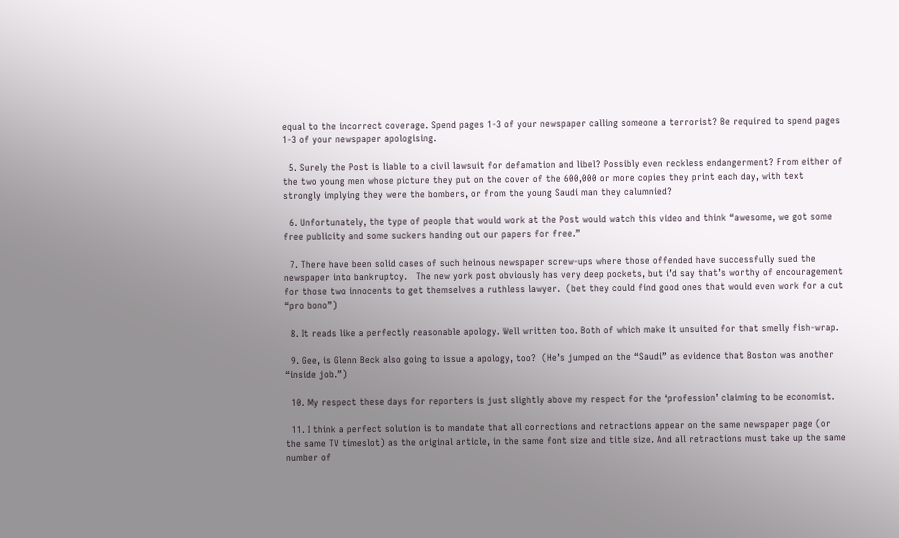equal to the incorrect coverage. Spend pages 1-3 of your newspaper calling someone a terrorist? Be required to spend pages 1-3 of your newspaper apologising.

  5. Surely the Post is liable to a civil lawsuit for defamation and libel? Possibly even reckless endangerment? From either of the two young men whose picture they put on the cover of the 600,000 or more copies they print each day, with text strongly implying they were the bombers, or from the young Saudi man they calumnied?

  6. Unfortunately, the type of people that would work at the Post would watch this video and think “awesome, we got some free publicity and some suckers handing out our papers for free.”

  7. There have been solid cases of such heinous newspaper screw-ups where those offended have successfully sued the newspaper into bankruptcy.   The new york post obviously has very deep pockets, but i’d say that’s worthy of encouragement for those two innocents to get themselves a ruthless lawyer.  (bet they could find good ones that would even work for a cut “pro bono”)

  8. It reads like a perfectly reasonable apology. Well written too. Both of which make it unsuited for that smelly fish-wrap.

  9. Gee, is Glenn Beck also going to issue a apology, too?  (He’s jumped on the “Saudi” as evidence that Boston was another “inside job.”)

  10. My respect these days for reporters is just slightly above my respect for the ‘profession’ claiming to be economist.

  11. I think a perfect solution is to mandate that all corrections and retractions appear on the same newspaper page (or the same TV timeslot) as the original article, in the same font size and title size. And all retractions must take up the same number of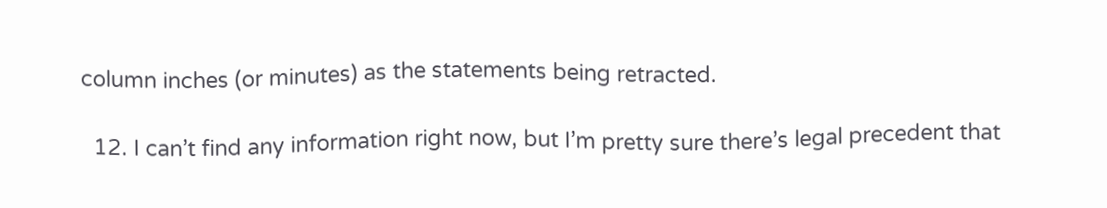column inches (or minutes) as the statements being retracted.

  12. I can’t find any information right now, but I’m pretty sure there’s legal precedent that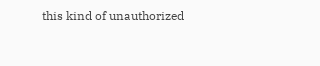this kind of unauthorized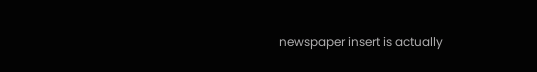newspaper insert is actually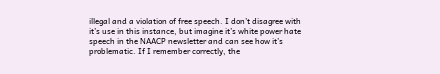illegal and a violation of free speech. I don’t disagree with it’s use in this instance, but imagine it’s white power hate speech in the NAACP newsletter and can see how it’s problematic. If I remember correctly, the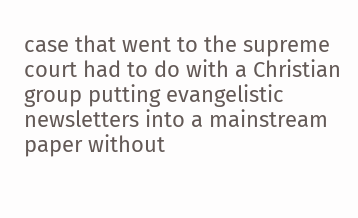case that went to the supreme court had to do with a Christian group putting evangelistic newsletters into a mainstream paper without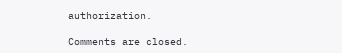authorization.

Comments are closed.